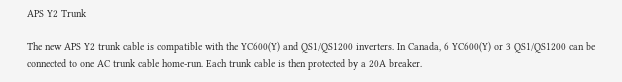APS Y2 Trunk

The new APS Y2 trunk cable is compatible with the YC600(Y) and QS1/QS1200 inverters. In Canada, 6 YC600(Y) or 3 QS1/QS1200 can be connected to one AC trunk cable home-run. Each trunk cable is then protected by a 20A breaker.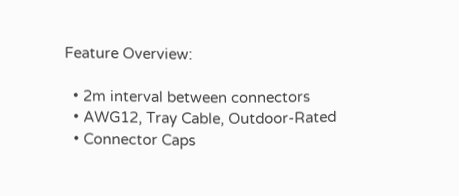Feature Overview:

  • 2m interval between connectors
  • AWG12, Tray Cable, Outdoor-Rated
  • Connector Caps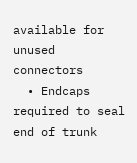available for unused connectors
  • Endcaps required to seal end of trunk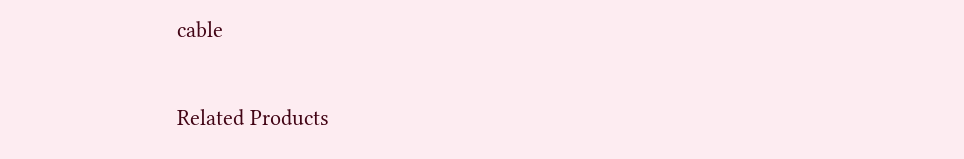cable

Related Products